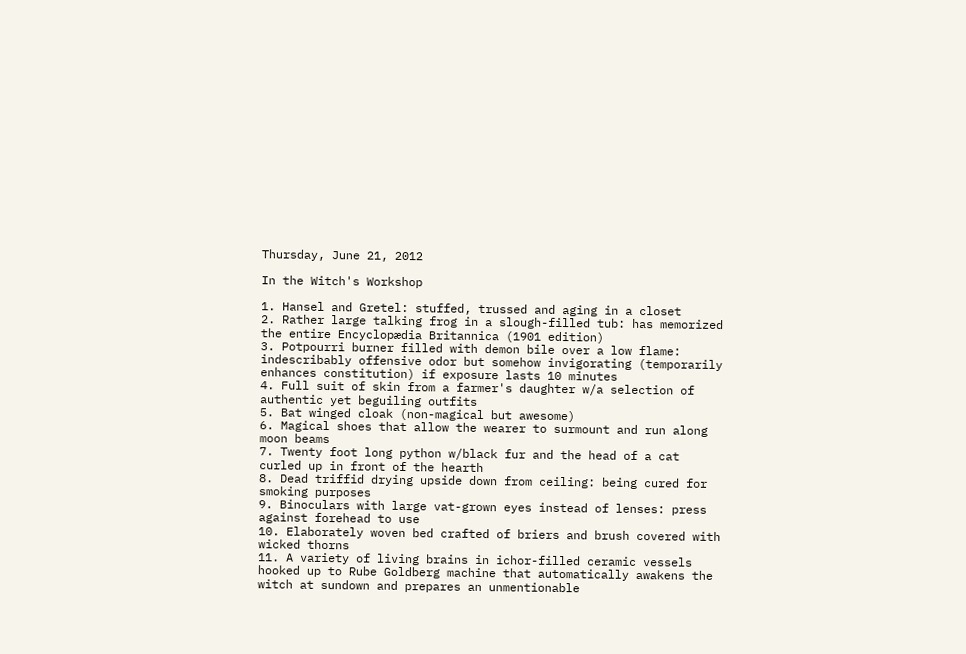Thursday, June 21, 2012

In the Witch's Workshop

1. Hansel and Gretel: stuffed, trussed and aging in a closet
2. Rather large talking frog in a slough-filled tub: has memorized the entire Encyclopædia Britannica (1901 edition)
3. Potpourri burner filled with demon bile over a low flame: indescribably offensive odor but somehow invigorating (temporarily enhances constitution) if exposure lasts 10 minutes
4. Full suit of skin from a farmer's daughter w/a selection of authentic yet beguiling outfits
5. Bat winged cloak (non-magical but awesome)
6. Magical shoes that allow the wearer to surmount and run along moon beams
7. Twenty foot long python w/black fur and the head of a cat curled up in front of the hearth
8. Dead triffid drying upside down from ceiling: being cured for smoking purposes
9. Binoculars with large vat-grown eyes instead of lenses: press against forehead to use
10. Elaborately woven bed crafted of briers and brush covered with wicked thorns
11. A variety of living brains in ichor-filled ceramic vessels hooked up to Rube Goldberg machine that automatically awakens the witch at sundown and prepares an unmentionable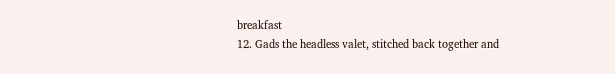breakfast
12. Gads the headless valet, stitched back together and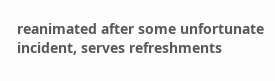reanimated after some unfortunate incident, serves refreshments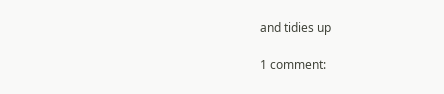and tidies up

1 comment: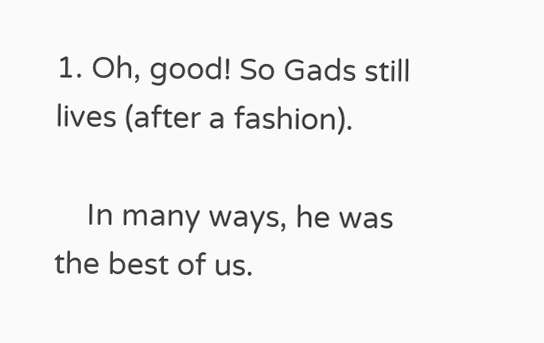1. Oh, good! So Gads still lives (after a fashion).

    In many ways, he was the best of us.